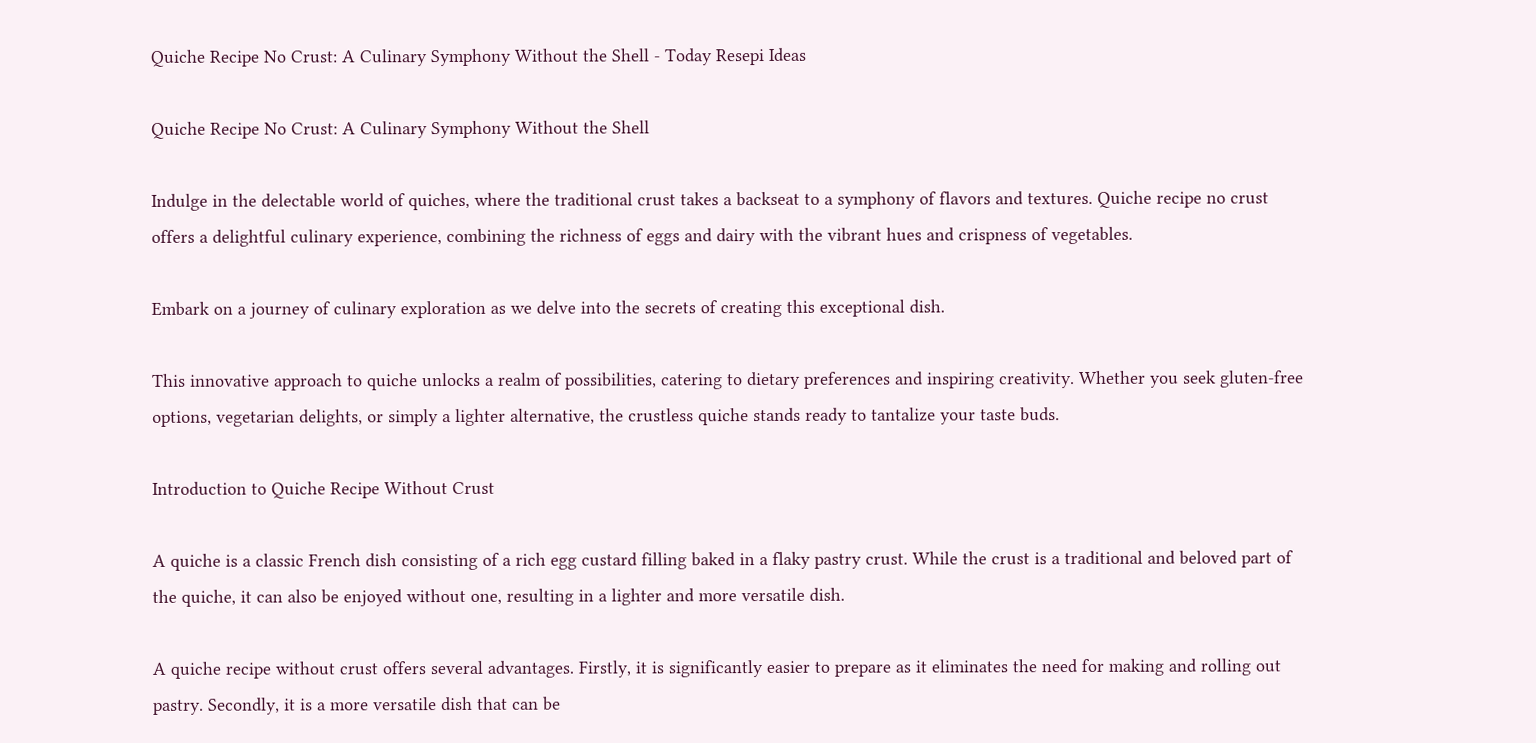Quiche Recipe No Crust: A Culinary Symphony Without the Shell - Today Resepi Ideas

Quiche Recipe No Crust: A Culinary Symphony Without the Shell

Indulge in the delectable world of quiches, where the traditional crust takes a backseat to a symphony of flavors and textures. Quiche recipe no crust offers a delightful culinary experience, combining the richness of eggs and dairy with the vibrant hues and crispness of vegetables.

Embark on a journey of culinary exploration as we delve into the secrets of creating this exceptional dish.

This innovative approach to quiche unlocks a realm of possibilities, catering to dietary preferences and inspiring creativity. Whether you seek gluten-free options, vegetarian delights, or simply a lighter alternative, the crustless quiche stands ready to tantalize your taste buds.

Introduction to Quiche Recipe Without Crust

A quiche is a classic French dish consisting of a rich egg custard filling baked in a flaky pastry crust. While the crust is a traditional and beloved part of the quiche, it can also be enjoyed without one, resulting in a lighter and more versatile dish.

A quiche recipe without crust offers several advantages. Firstly, it is significantly easier to prepare as it eliminates the need for making and rolling out pastry. Secondly, it is a more versatile dish that can be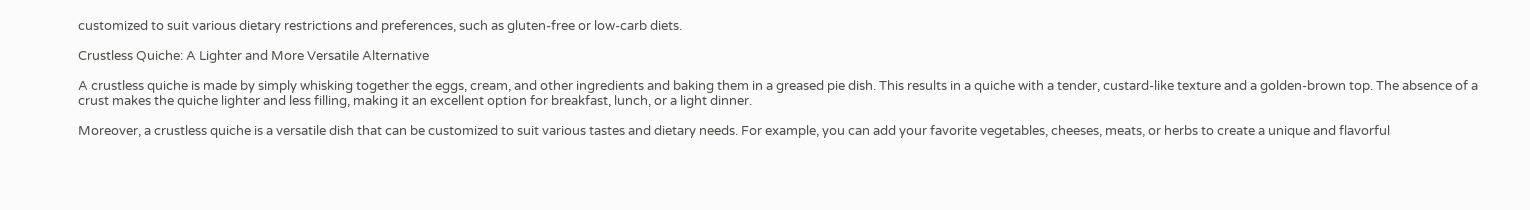customized to suit various dietary restrictions and preferences, such as gluten-free or low-carb diets.

Crustless Quiche: A Lighter and More Versatile Alternative

A crustless quiche is made by simply whisking together the eggs, cream, and other ingredients and baking them in a greased pie dish. This results in a quiche with a tender, custard-like texture and a golden-brown top. The absence of a crust makes the quiche lighter and less filling, making it an excellent option for breakfast, lunch, or a light dinner.

Moreover, a crustless quiche is a versatile dish that can be customized to suit various tastes and dietary needs. For example, you can add your favorite vegetables, cheeses, meats, or herbs to create a unique and flavorful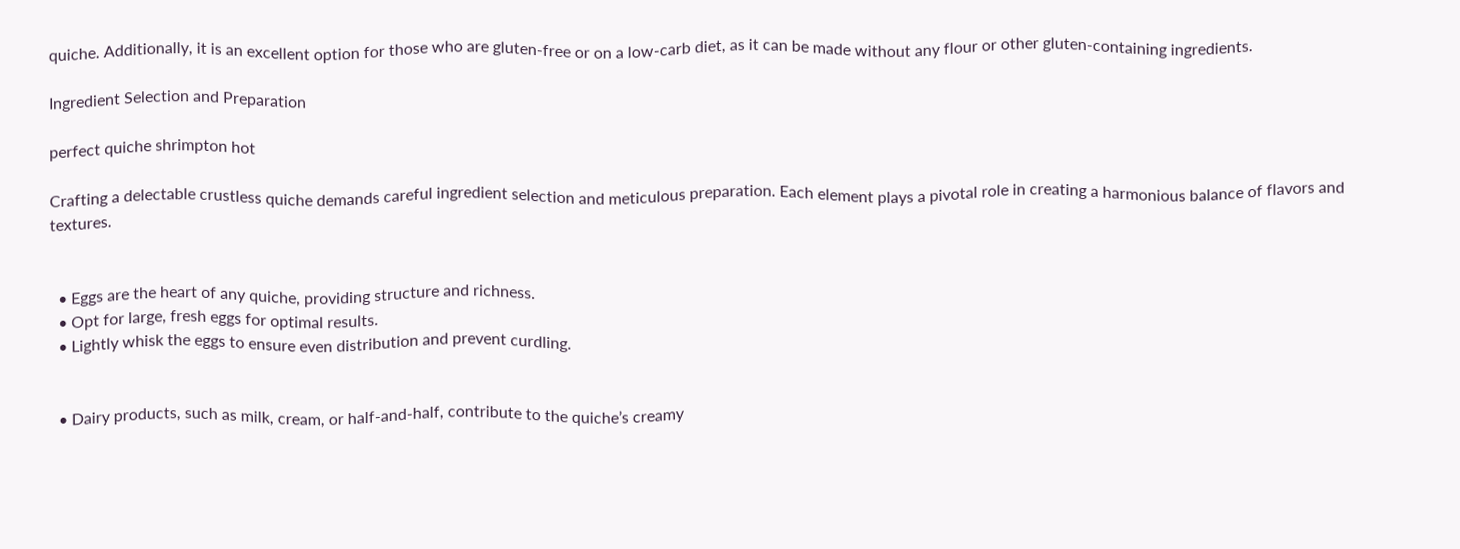quiche. Additionally, it is an excellent option for those who are gluten-free or on a low-carb diet, as it can be made without any flour or other gluten-containing ingredients.

Ingredient Selection and Preparation

perfect quiche shrimpton hot

Crafting a delectable crustless quiche demands careful ingredient selection and meticulous preparation. Each element plays a pivotal role in creating a harmonious balance of flavors and textures.


  • Eggs are the heart of any quiche, providing structure and richness.
  • Opt for large, fresh eggs for optimal results.
  • Lightly whisk the eggs to ensure even distribution and prevent curdling.


  • Dairy products, such as milk, cream, or half-and-half, contribute to the quiche’s creamy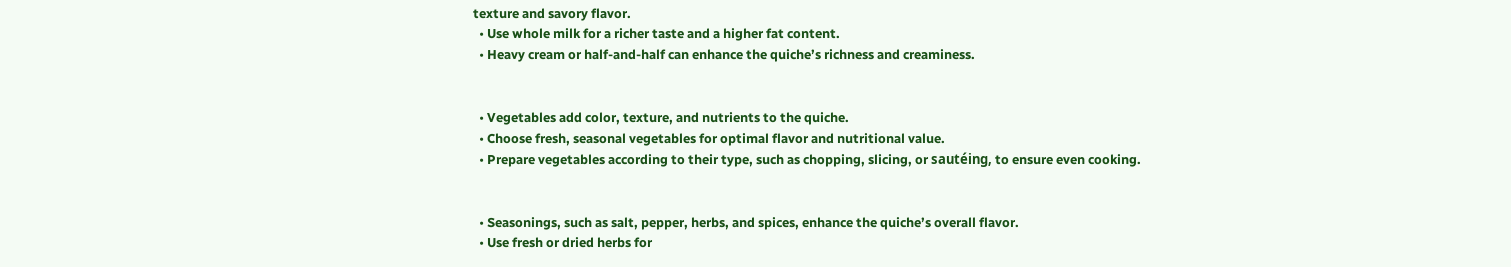texture and savory flavor.
  • Use whole milk for a richer taste and a higher fat content.
  • Heavy cream or half-and-half can enhance the quiche’s richness and creaminess.


  • Vegetables add color, texture, and nutrients to the quiche.
  • Choose fresh, seasonal vegetables for optimal flavor and nutritional value.
  • Prepare vegetables according to their type, such as chopping, slicing, or sautéing, to ensure even cooking.


  • Seasonings, such as salt, pepper, herbs, and spices, enhance the quiche’s overall flavor.
  • Use fresh or dried herbs for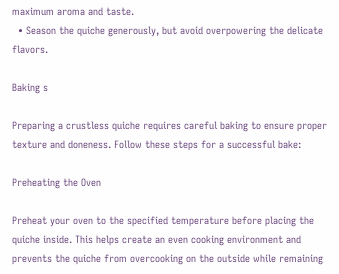maximum aroma and taste.
  • Season the quiche generously, but avoid overpowering the delicate flavors.

Baking s

Preparing a crustless quiche requires careful baking to ensure proper texture and doneness. Follow these steps for a successful bake:

Preheating the Oven

Preheat your oven to the specified temperature before placing the quiche inside. This helps create an even cooking environment and prevents the quiche from overcooking on the outside while remaining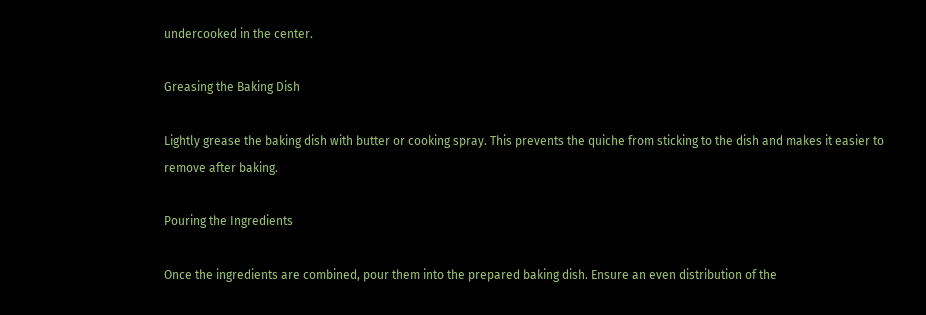undercooked in the center.

Greasing the Baking Dish

Lightly grease the baking dish with butter or cooking spray. This prevents the quiche from sticking to the dish and makes it easier to remove after baking.

Pouring the Ingredients

Once the ingredients are combined, pour them into the prepared baking dish. Ensure an even distribution of the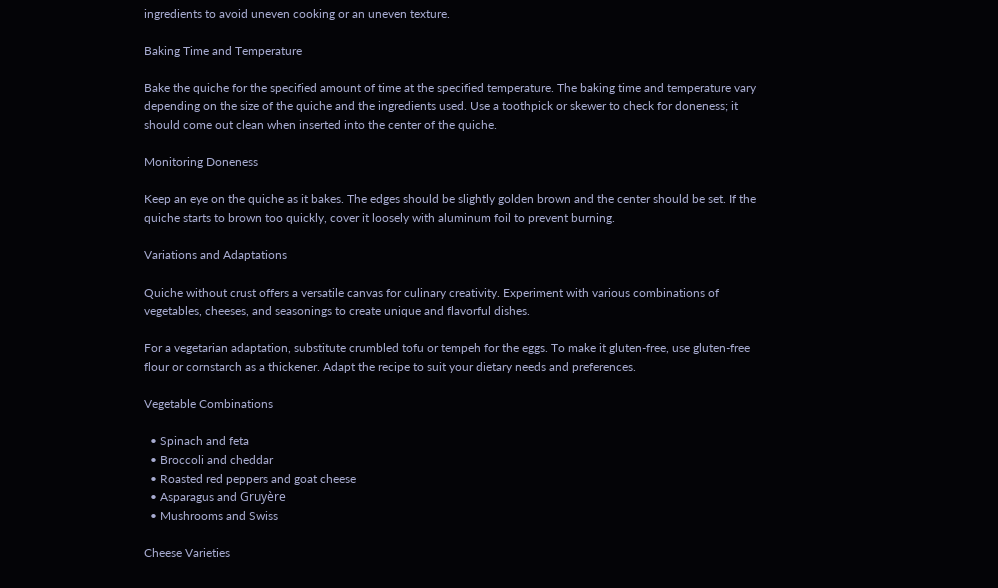ingredients to avoid uneven cooking or an uneven texture.

Baking Time and Temperature

Bake the quiche for the specified amount of time at the specified temperature. The baking time and temperature vary depending on the size of the quiche and the ingredients used. Use a toothpick or skewer to check for doneness; it should come out clean when inserted into the center of the quiche.

Monitoring Doneness

Keep an eye on the quiche as it bakes. The edges should be slightly golden brown and the center should be set. If the quiche starts to brown too quickly, cover it loosely with aluminum foil to prevent burning.

Variations and Adaptations

Quiche without crust offers a versatile canvas for culinary creativity. Experiment with various combinations of vegetables, cheeses, and seasonings to create unique and flavorful dishes.

For a vegetarian adaptation, substitute crumbled tofu or tempeh for the eggs. To make it gluten-free, use gluten-free flour or cornstarch as a thickener. Adapt the recipe to suit your dietary needs and preferences.

Vegetable Combinations

  • Spinach and feta
  • Broccoli and cheddar
  • Roasted red peppers and goat cheese
  • Asparagus and Gruyère
  • Mushrooms and Swiss

Cheese Varieties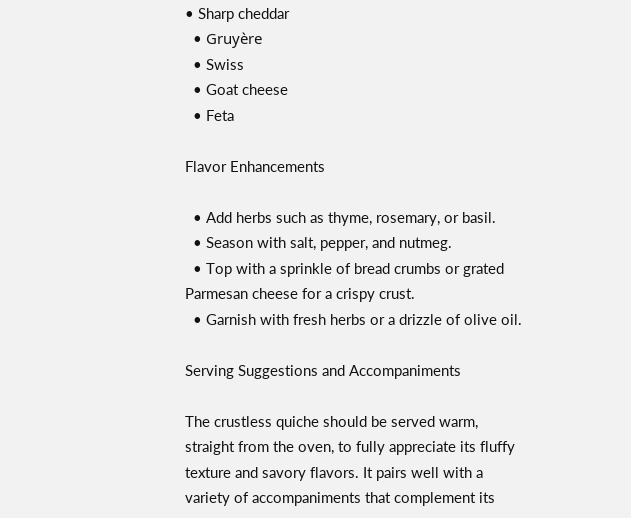• Sharp cheddar
  • Gruyère
  • Swiss
  • Goat cheese
  • Feta

Flavor Enhancements

  • Add herbs such as thyme, rosemary, or basil.
  • Season with salt, pepper, and nutmeg.
  • Top with a sprinkle of bread crumbs or grated Parmesan cheese for a crispy crust.
  • Garnish with fresh herbs or a drizzle of olive oil.

Serving Suggestions and Accompaniments

The crustless quiche should be served warm, straight from the oven, to fully appreciate its fluffy texture and savory flavors. It pairs well with a variety of accompaniments that complement its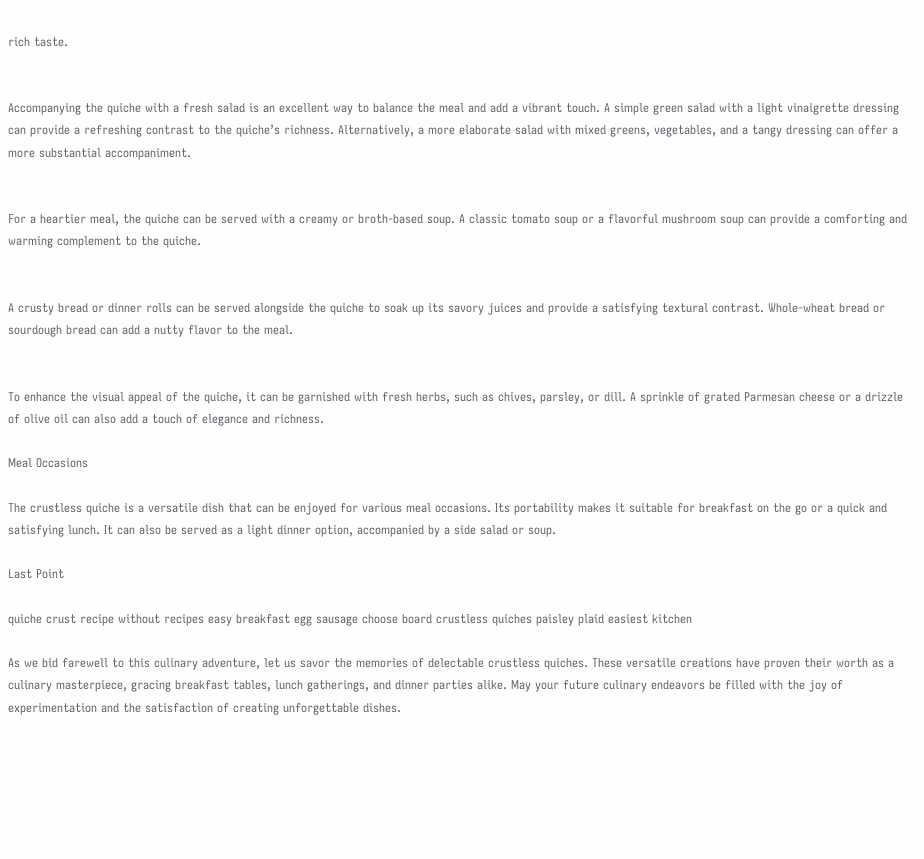rich taste.


Accompanying the quiche with a fresh salad is an excellent way to balance the meal and add a vibrant touch. A simple green salad with a light vinaigrette dressing can provide a refreshing contrast to the quiche’s richness. Alternatively, a more elaborate salad with mixed greens, vegetables, and a tangy dressing can offer a more substantial accompaniment.


For a heartier meal, the quiche can be served with a creamy or broth-based soup. A classic tomato soup or a flavorful mushroom soup can provide a comforting and warming complement to the quiche.


A crusty bread or dinner rolls can be served alongside the quiche to soak up its savory juices and provide a satisfying textural contrast. Whole-wheat bread or sourdough bread can add a nutty flavor to the meal.


To enhance the visual appeal of the quiche, it can be garnished with fresh herbs, such as chives, parsley, or dill. A sprinkle of grated Parmesan cheese or a drizzle of olive oil can also add a touch of elegance and richness.

Meal Occasions

The crustless quiche is a versatile dish that can be enjoyed for various meal occasions. Its portability makes it suitable for breakfast on the go or a quick and satisfying lunch. It can also be served as a light dinner option, accompanied by a side salad or soup.

Last Point

quiche crust recipe without recipes easy breakfast egg sausage choose board crustless quiches paisley plaid easiest kitchen

As we bid farewell to this culinary adventure, let us savor the memories of delectable crustless quiches. These versatile creations have proven their worth as a culinary masterpiece, gracing breakfast tables, lunch gatherings, and dinner parties alike. May your future culinary endeavors be filled with the joy of experimentation and the satisfaction of creating unforgettable dishes.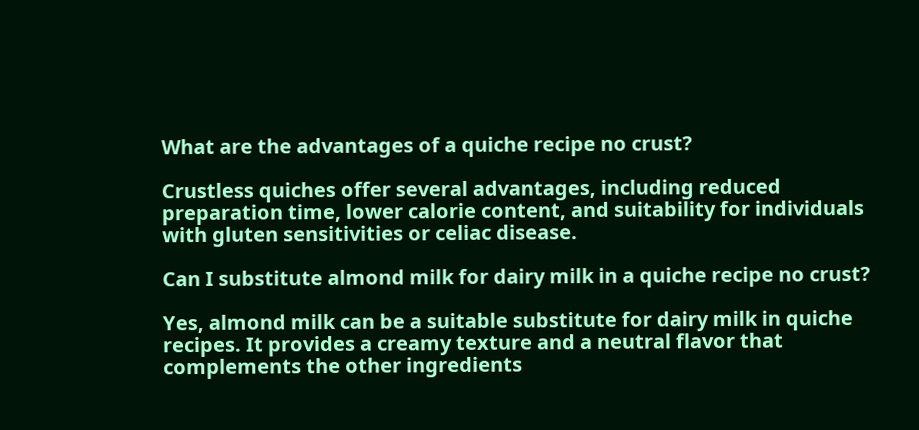What are the advantages of a quiche recipe no crust?

Crustless quiches offer several advantages, including reduced preparation time, lower calorie content, and suitability for individuals with gluten sensitivities or celiac disease.

Can I substitute almond milk for dairy milk in a quiche recipe no crust?

Yes, almond milk can be a suitable substitute for dairy milk in quiche recipes. It provides a creamy texture and a neutral flavor that complements the other ingredients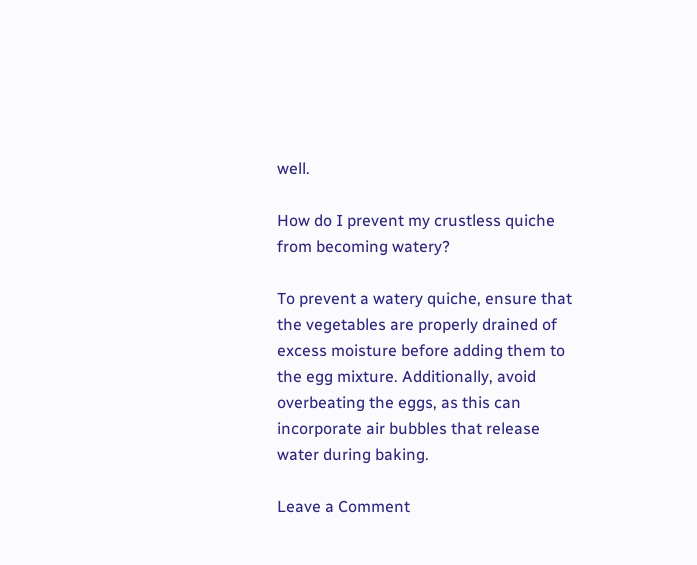well.

How do I prevent my crustless quiche from becoming watery?

To prevent a watery quiche, ensure that the vegetables are properly drained of excess moisture before adding them to the egg mixture. Additionally, avoid overbeating the eggs, as this can incorporate air bubbles that release water during baking.

Leave a Comment